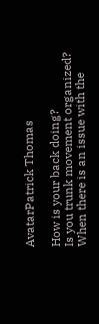AvatarPatrick Thomas

How is your back doing?
Is you trunk movement organized?
When there is an issue with the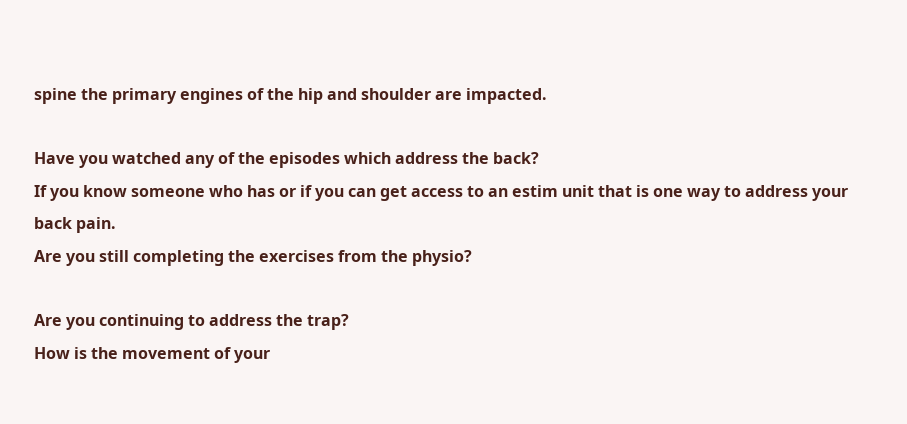spine the primary engines of the hip and shoulder are impacted.

Have you watched any of the episodes which address the back?
If you know someone who has or if you can get access to an estim unit that is one way to address your back pain.
Are you still completing the exercises from the physio?

Are you continuing to address the trap?
How is the movement of your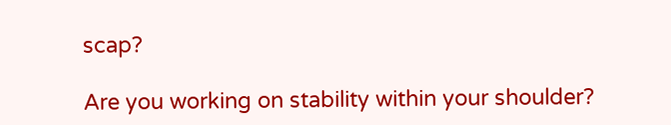scap?

Are you working on stability within your shoulder?